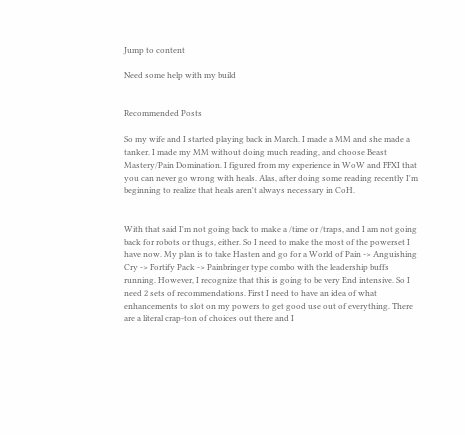Jump to content

Need some help with my build


Recommended Posts

So my wife and I started playing back in March. I made a MM and she made a tanker. I made my MM without doing much reading, and choose Beast Mastery/Pain Domination. I figured from my experience in WoW and FFXI that you can never go wrong with heals. Alas, after doing some reading recently I'm beginning to realize that heals aren't always necessary in CoH.


With that said I'm not going back to make a /time or /traps, and I am not going back for robots or thugs, either. So I need to make the most of the powerset I have now. My plan is to take Hasten and go for a World of Pain -> Anguishing Cry -> Fortify Pack -> Painbringer type combo with the leadership buffs running. However, I recognize that this is going to be very End intensive. So I need 2 sets of recommendations. First I need to have an idea of what enhancements to slot on my powers to get good use out of everything. There are a literal crap-ton of choices out there and I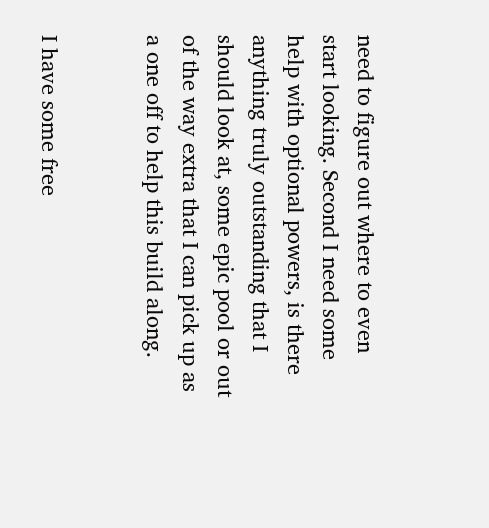need to figure out where to even start looking. Second I need some help with optional powers, is there anything truly outstanding that I should look at, some epic pool or out of the way extra that I can pick up as a one off to help this build along.


I have some free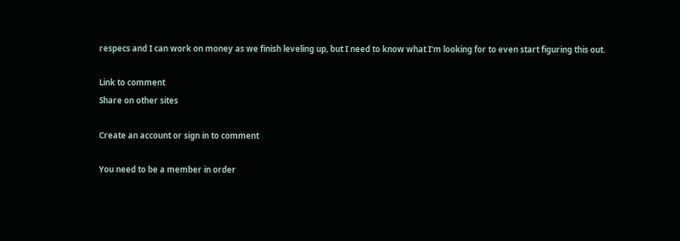respecs and I can work on money as we finish leveling up, but I need to know what I'm looking for to even start figuring this out.

Link to comment
Share on other sites

Create an account or sign in to comment

You need to be a member in order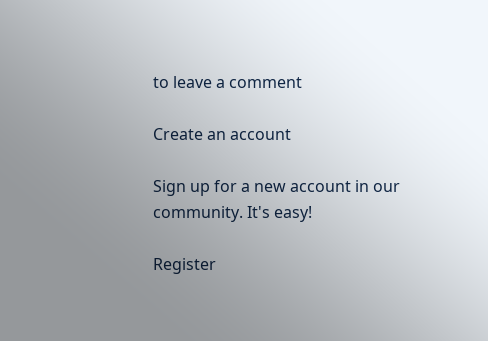to leave a comment

Create an account

Sign up for a new account in our community. It's easy!

Register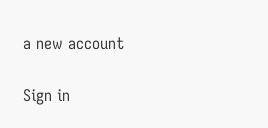a new account

Sign in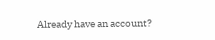Already have an account?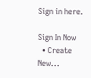Sign in here.

Sign In Now
  • Create New...